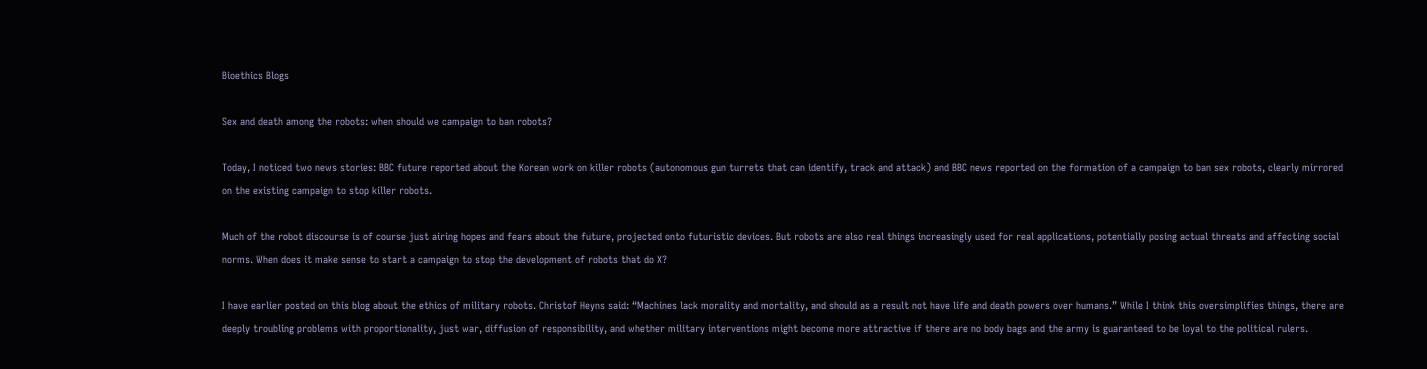Bioethics Blogs

Sex and death among the robots: when should we campaign to ban robots?

Today, I noticed two news stories: BBC future reported about the Korean work on killer robots (autonomous gun turrets that can identify, track and attack) and BBC news reported on the formation of a campaign to ban sex robots, clearly mirrored on the existing campaign to stop killer robots.

Much of the robot discourse is of course just airing hopes and fears about the future, projected onto futuristic devices. But robots are also real things increasingly used for real applications, potentially posing actual threats and affecting social norms. When does it make sense to start a campaign to stop the development of robots that do X?

I have earlier posted on this blog about the ethics of military robots. Christof Heyns said: “Machines lack morality and mortality, and should as a result not have life and death powers over humans.” While I think this oversimplifies things, there are deeply troubling problems with proportionality, just war, diffusion of responsibility, and whether military interventions might become more attractive if there are no body bags and the army is guaranteed to be loyal to the political rulers.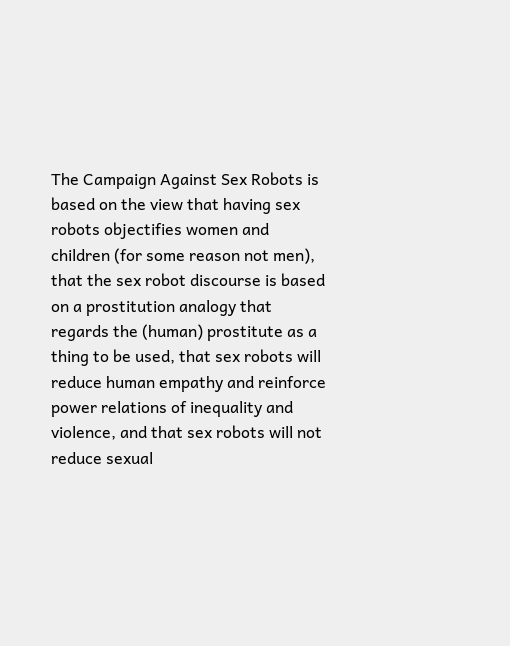The Campaign Against Sex Robots is based on the view that having sex robots objectifies women and children (for some reason not men), that the sex robot discourse is based on a prostitution analogy that regards the (human) prostitute as a thing to be used, that sex robots will reduce human empathy and reinforce power relations of inequality and violence, and that sex robots will not reduce sexual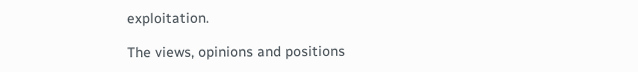exploitation.

The views, opinions and positions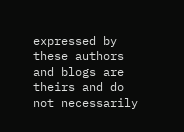expressed by these authors and blogs are theirs and do not necessarily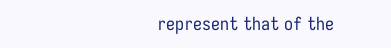represent that of the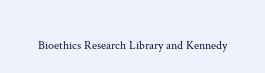Bioethics Research Library and Kennedy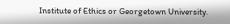Institute of Ethics or Georgetown University.